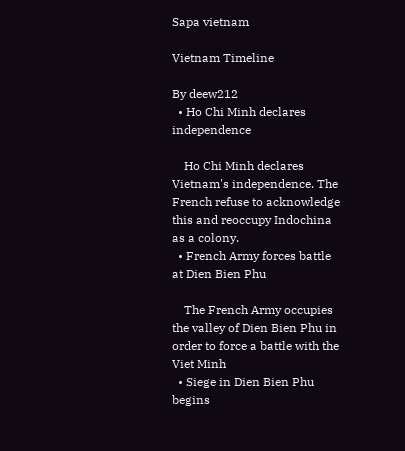Sapa vietnam

Vietnam Timeline

By deew212
  • Ho Chi Minh declares independence

    Ho Chi Minh declares Vietnam's independence. The French refuse to acknowledge this and reoccupy Indochina as a colony.
  • French Army forces battle at Dien Bien Phu

    The French Army occupies the valley of Dien Bien Phu in order to force a battle with the Viet Minh
  • Siege in Dien Bien Phu begins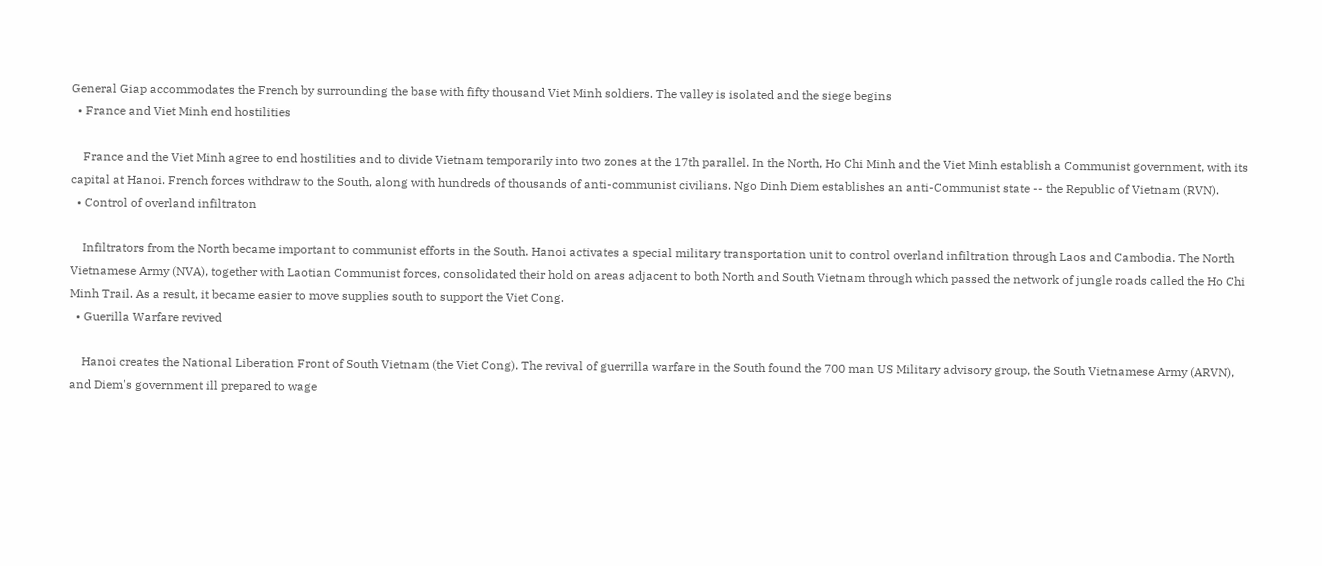General Giap accommodates the French by surrounding the base with fifty thousand Viet Minh soldiers. The valley is isolated and the siege begins
  • France and Viet Minh end hostilities

    France and the Viet Minh agree to end hostilities and to divide Vietnam temporarily into two zones at the 17th parallel. In the North, Ho Chi Minh and the Viet Minh establish a Communist government, with its capital at Hanoi. French forces withdraw to the South, along with hundreds of thousands of anti-communist civilians. Ngo Dinh Diem establishes an anti-Communist state -- the Republic of Vietnam (RVN).
  • Control of overland infiltraton

    Infiltrators from the North became important to communist efforts in the South. Hanoi activates a special military transportation unit to control overland infiltration through Laos and Cambodia. The North Vietnamese Army (NVA), together with Laotian Communist forces, consolidated their hold on areas adjacent to both North and South Vietnam through which passed the network of jungle roads called the Ho Chi Minh Trail. As a result, it became easier to move supplies south to support the Viet Cong.
  • Guerilla Warfare revived

    Hanoi creates the National Liberation Front of South Vietnam (the Viet Cong). The revival of guerrilla warfare in the South found the 700 man US Military advisory group, the South Vietnamese Army (ARVN), and Diem's government ill prepared to wage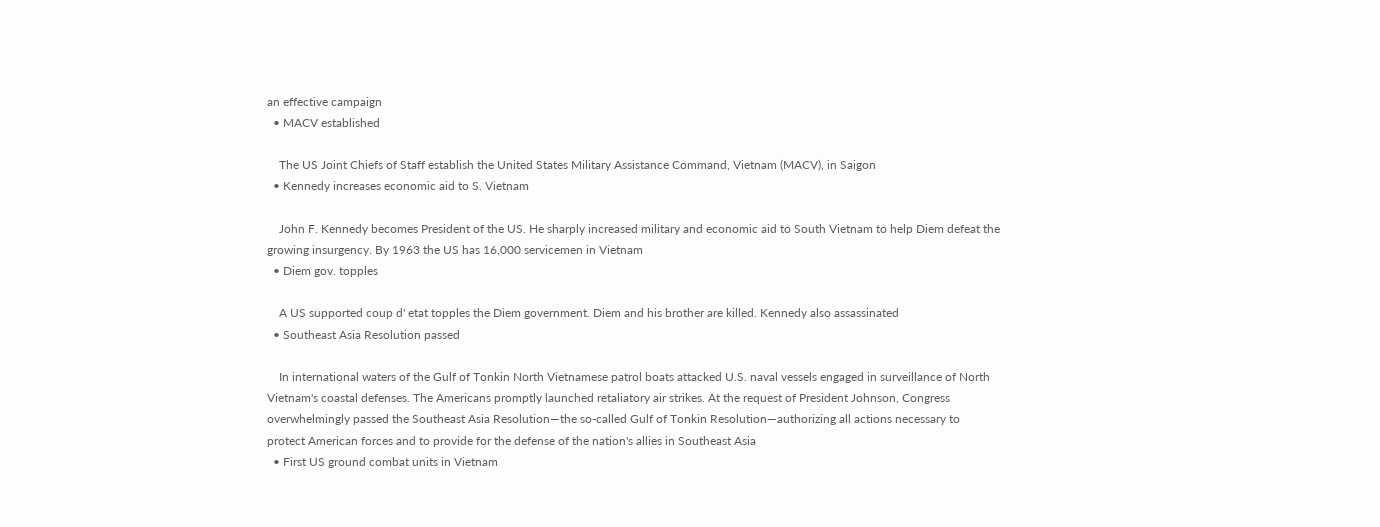an effective campaign
  • MACV established

    The US Joint Chiefs of Staff establish the United States Military Assistance Command, Vietnam (MACV), in Saigon
  • Kennedy increases economic aid to S. Vietnam

    John F. Kennedy becomes President of the US. He sharply increased military and economic aid to South Vietnam to help Diem defeat the growing insurgency. By 1963 the US has 16,000 servicemen in Vietnam
  • Diem gov. topples

    A US supported coup d' etat topples the Diem government. Diem and his brother are killed. Kennedy also assassinated
  • Southeast Asia Resolution passed

    In international waters of the Gulf of Tonkin North Vietnamese patrol boats attacked U.S. naval vessels engaged in surveillance of North Vietnam's coastal defenses. The Americans promptly launched retaliatory air strikes. At the request of President Johnson, Congress overwhelmingly passed the Southeast Asia Resolution—the so-called Gulf of Tonkin Resolution—authorizing all actions necessary to protect American forces and to provide for the defense of the nation's allies in Southeast Asia
  • First US ground combat units in Vietnam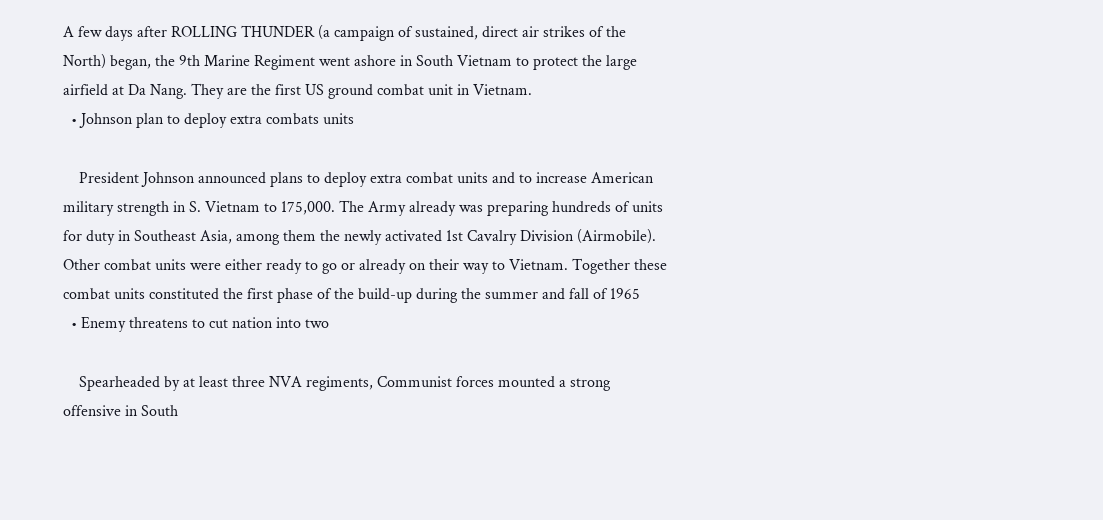A few days after ROLLING THUNDER (a campaign of sustained, direct air strikes of the North) began, the 9th Marine Regiment went ashore in South Vietnam to protect the large airfield at Da Nang. They are the first US ground combat unit in Vietnam.
  • Johnson plan to deploy extra combats units

    President Johnson announced plans to deploy extra combat units and to increase American military strength in S. Vietnam to 175,000. The Army already was preparing hundreds of units for duty in Southeast Asia, among them the newly activated 1st Cavalry Division (Airmobile). Other combat units were either ready to go or already on their way to Vietnam. Together these combat units constituted the first phase of the build-up during the summer and fall of 1965
  • Enemy threatens to cut nation into two

    Spearheaded by at least three NVA regiments, Communist forces mounted a strong offensive in South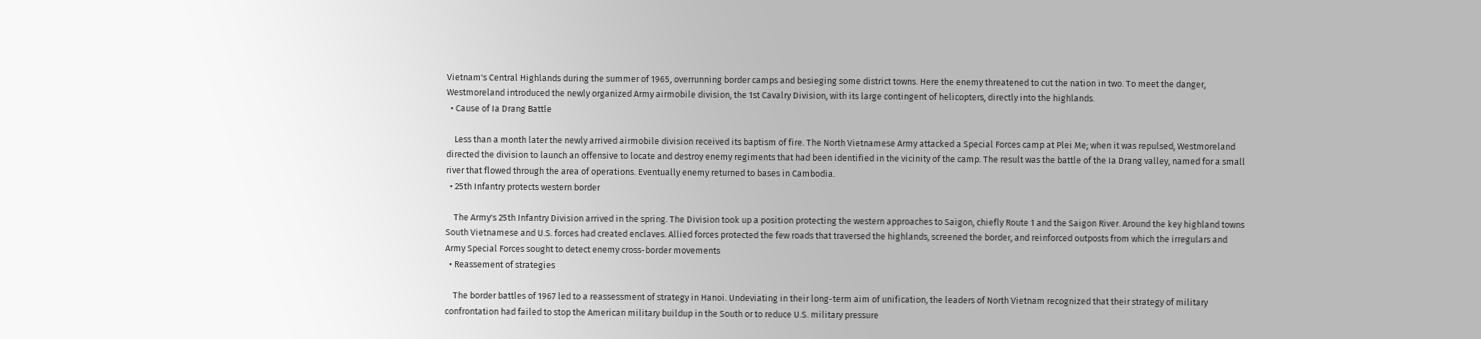Vietnam's Central Highlands during the summer of 1965, overrunning border camps and besieging some district towns. Here the enemy threatened to cut the nation in two. To meet the danger, Westmoreland introduced the newly organized Army airmobile division, the 1st Cavalry Division, with its large contingent of helicopters, directly into the highlands.
  • Cause of Ia Drang Battle

    Less than a month later the newly arrived airmobile division received its baptism of fire. The North Vietnamese Army attacked a Special Forces camp at Plei Me; when it was repulsed, Westmoreland directed the division to launch an offensive to locate and destroy enemy regiments that had been identified in the vicinity of the camp. The result was the battle of the Ia Drang valley, named for a small river that flowed through the area of operations. Eventually enemy returned to bases in Cambodia.
  • 25th Infantry protects western border

    The Army's 25th Infantry Division arrived in the spring. The Division took up a position protecting the western approaches to Saigon, chiefly Route 1 and the Saigon River. Around the key highland towns South Vietnamese and U.S. forces had created enclaves. Allied forces protected the few roads that traversed the highlands, screened the border, and reinforced outposts from which the irregulars and Army Special Forces sought to detect enemy cross-border movements
  • Reassement of strategies

    The border battles of 1967 led to a reassessment of strategy in Hanoi. Undeviating in their long-term aim of unification, the leaders of North Vietnam recognized that their strategy of military confrontation had failed to stop the American military buildup in the South or to reduce U.S. military pressure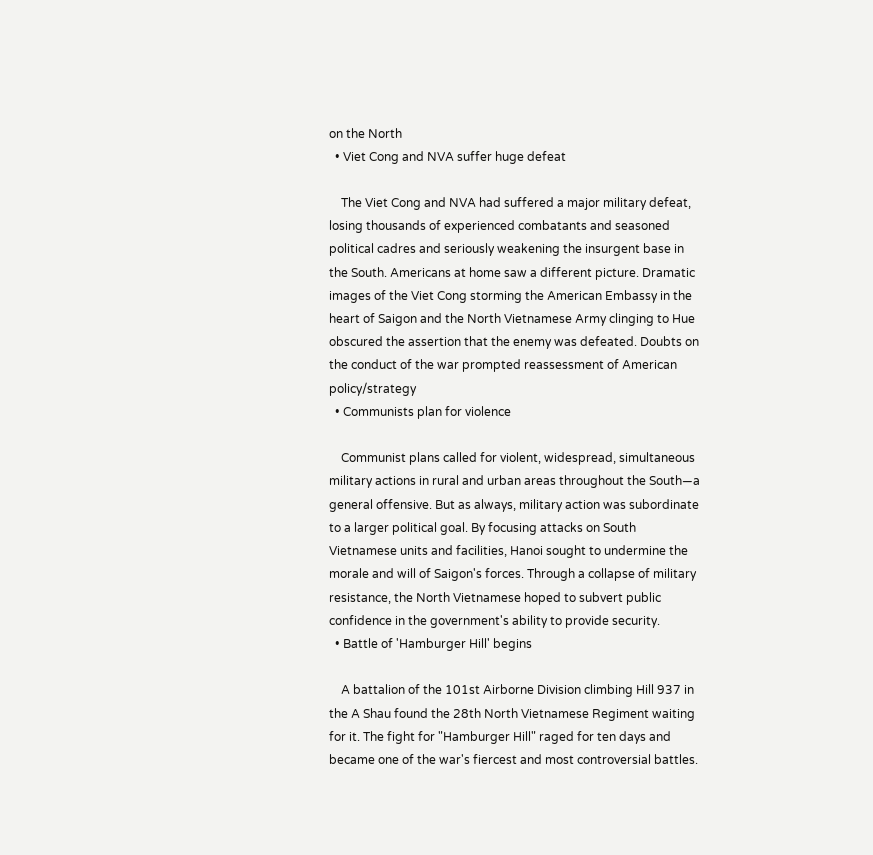on the North
  • Viet Cong and NVA suffer huge defeat

    The Viet Cong and NVA had suffered a major military defeat, losing thousands of experienced combatants and seasoned political cadres and seriously weakening the insurgent base in the South. Americans at home saw a different picture. Dramatic images of the Viet Cong storming the American Embassy in the heart of Saigon and the North Vietnamese Army clinging to Hue obscured the assertion that the enemy was defeated. Doubts on the conduct of the war prompted reassessment of American policy/strategy
  • Communists plan for violence

    Communist plans called for violent, widespread, simultaneous military actions in rural and urban areas throughout the South—a general offensive. But as always, military action was subordinate to a larger political goal. By focusing attacks on South Vietnamese units and facilities, Hanoi sought to undermine the morale and will of Saigon's forces. Through a collapse of military resistance, the North Vietnamese hoped to subvert public confidence in the government's ability to provide security.
  • Battle of 'Hamburger Hill' begins

    A battalion of the 101st Airborne Division climbing Hill 937 in the A Shau found the 28th North Vietnamese Regiment waiting for it. The fight for "Hamburger Hill" raged for ten days and became one of the war's fiercest and most controversial battles.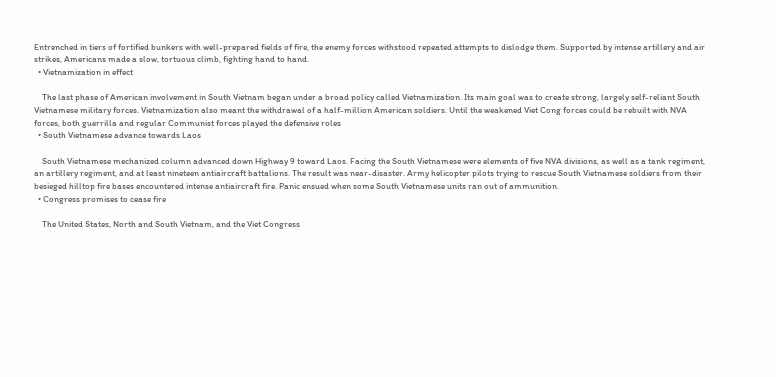Entrenched in tiers of fortified bunkers with well-prepared fields of fire, the enemy forces withstood repeated attempts to dislodge them. Supported by intense artillery and air strikes, Americans made a slow, tortuous climb, fighting hand to hand.
  • Vietnamization in effect

    The last phase of American involvement in South Vietnam began under a broad policy called Vietnamization. Its main goal was to create strong, largely self-reliant South Vietnamese military forces. Vietnamization also meant the withdrawal of a half-million American soldiers. Until the weakened Viet Cong forces could be rebuilt with NVA forces, both guerrilla and regular Communist forces played the defensive roles
  • South Vietnamese advance towards Laos

    South Vietnamese mechanized column advanced down Highway 9 toward Laos. Facing the South Vietnamese were elements of five NVA divisions, as well as a tank regiment, an artillery regiment, and at least nineteen antiaircraft battalions. The result was near-disaster. Army helicopter pilots trying to rescue South Vietnamese soldiers from their besieged hilltop fire bases encountered intense antiaircraft fire. Panic ensued when some South Vietnamese units ran out of ammunition.
  • Congress promises to cease fire

    The United States, North and South Vietnam, and the Viet Congress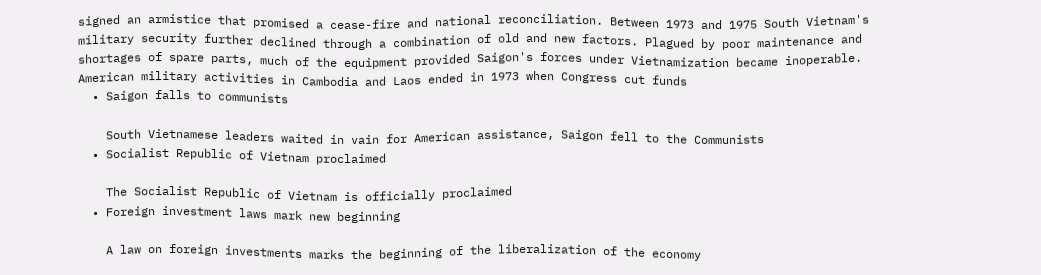signed an armistice that promised a cease-fire and national reconciliation. Between 1973 and 1975 South Vietnam's military security further declined through a combination of old and new factors. Plagued by poor maintenance and shortages of spare parts, much of the equipment provided Saigon's forces under Vietnamization became inoperable. American military activities in Cambodia and Laos ended in 1973 when Congress cut funds
  • Saigon falls to communists

    South Vietnamese leaders waited in vain for American assistance, Saigon fell to the Communists
  • Socialist Republic of Vietnam proclaimed

    The Socialist Republic of Vietnam is officially proclaimed
  • Foreign investment laws mark new beginning

    A law on foreign investments marks the beginning of the liberalization of the economy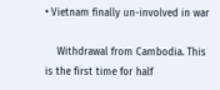• Vietnam finally un-involved in war

    Withdrawal from Cambodia. This is the first time for half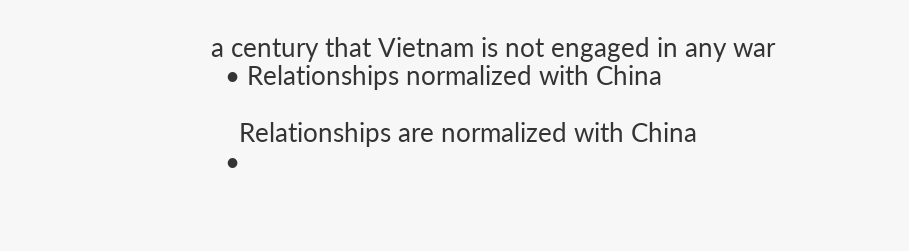a century that Vietnam is not engaged in any war
  • Relationships normalized with China

    Relationships are normalized with China
  •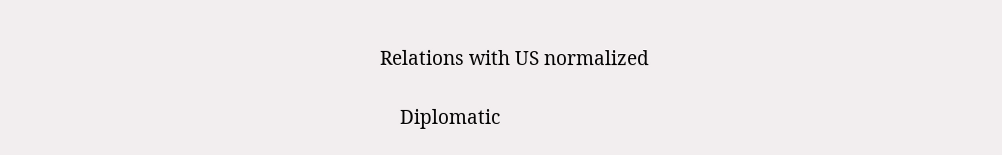Relations with US normalized

    Diplomatic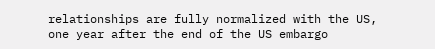relationships are fully normalized with the US, one year after the end of the US embargo